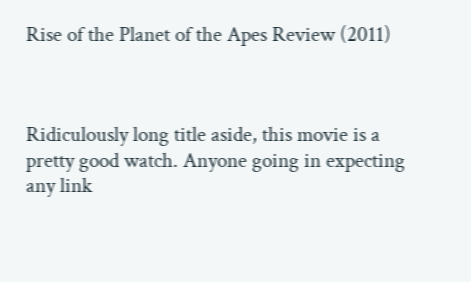Rise of the Planet of the Apes Review (2011)



Ridiculously long title aside, this movie is a pretty good watch. Anyone going in expecting any link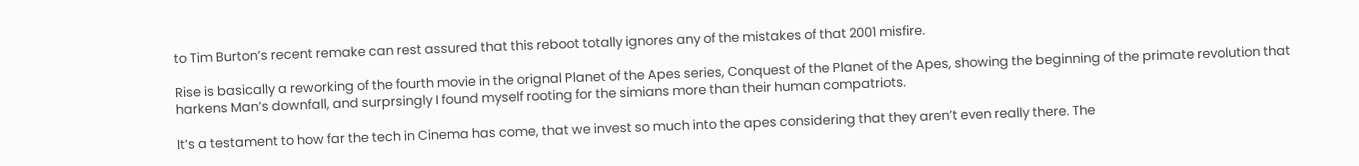to Tim Burton’s recent remake can rest assured that this reboot totally ignores any of the mistakes of that 2001 misfire.

Rise is basically a reworking of the fourth movie in the orignal Planet of the Apes series, Conquest of the Planet of the Apes, showing the beginning of the primate revolution that harkens Man’s downfall, and surprsingly I found myself rooting for the simians more than their human compatriots.

It’s a testament to how far the tech in Cinema has come, that we invest so much into the apes considering that they aren’t even really there. The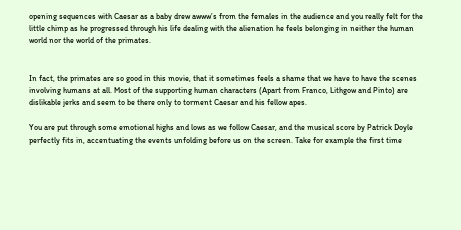opening sequences with Caesar as a baby drew awww’s from the females in the audience and you really felt for the little chimp as he progressed through his life dealing with the alienation he feels belonging in neither the human world nor the world of the primates.


In fact, the primates are so good in this movie, that it sometimes feels a shame that we have to have the scenes involving humans at all. Most of the supporting human characters (Apart from Franco, Lithgow and Pinto) are dislikable jerks and seem to be there only to torment Caesar and his fellow apes.

You are put through some emotional highs and lows as we follow Caesar, and the musical score by Patrick Doyle perfectly fits in, accentuating the events unfolding before us on the screen. Take for example the first time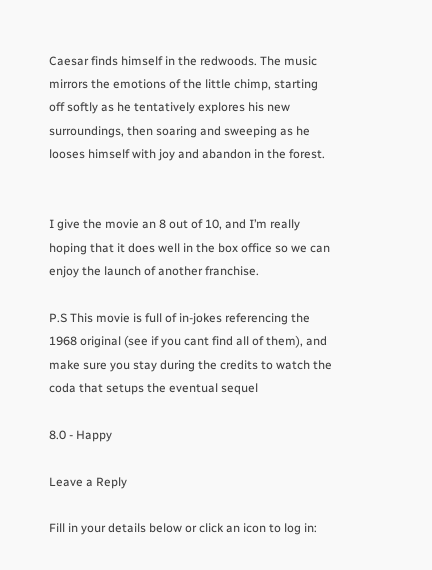Caesar finds himself in the redwoods. The music mirrors the emotions of the little chimp, starting off softly as he tentatively explores his new surroundings, then soaring and sweeping as he looses himself with joy and abandon in the forest.


I give the movie an 8 out of 10, and I’m really hoping that it does well in the box office so we can enjoy the launch of another franchise.

P.S This movie is full of in-jokes referencing the 1968 original (see if you cant find all of them), and make sure you stay during the credits to watch the coda that setups the eventual sequel

8.0 - Happy

Leave a Reply

Fill in your details below or click an icon to log in: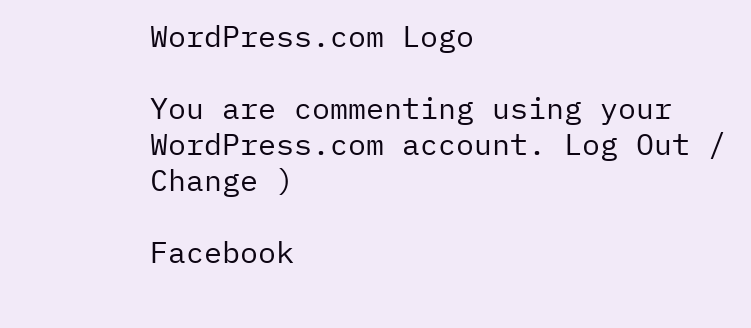WordPress.com Logo

You are commenting using your WordPress.com account. Log Out /  Change )

Facebook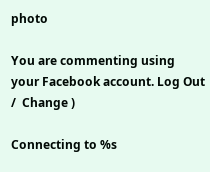photo

You are commenting using your Facebook account. Log Out /  Change )

Connecting to %s